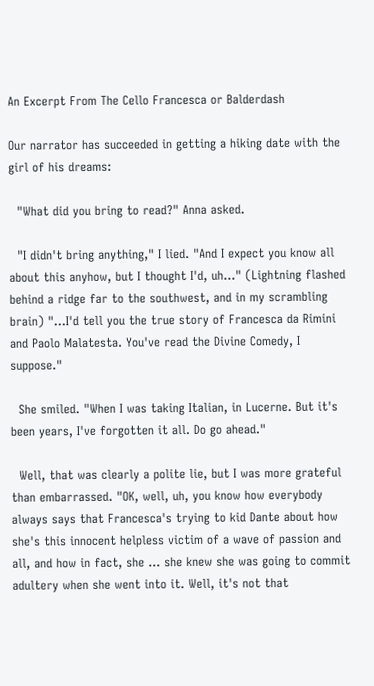An Excerpt From The Cello Francesca or Balderdash

Our narrator has succeeded in getting a hiking date with the girl of his dreams:

  "What did you bring to read?" Anna asked.

  "I didn't bring anything," I lied. "And I expect you know all about this anyhow, but I thought I'd, uh..." (Lightning flashed behind a ridge far to the southwest, and in my scrambling brain) "...I'd tell you the true story of Francesca da Rimini and Paolo Malatesta. You've read the Divine Comedy, I suppose."

  She smiled. "When I was taking Italian, in Lucerne. But it's been years, I've forgotten it all. Do go ahead."

  Well, that was clearly a polite lie, but I was more grateful than embarrassed. "OK, well, uh, you know how everybody always says that Francesca's trying to kid Dante about how she's this innocent helpless victim of a wave of passion and all, and how in fact, she ... she knew she was going to commit adultery when she went into it. Well, it's not that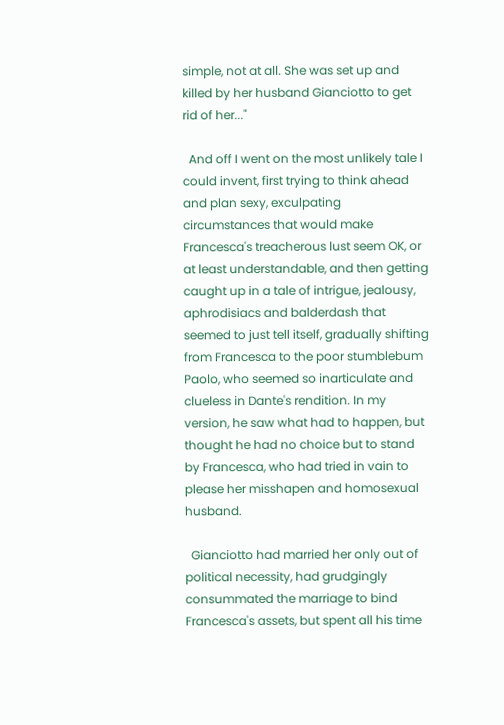simple, not at all. She was set up and killed by her husband Gianciotto to get rid of her..."

  And off I went on the most unlikely tale I could invent, first trying to think ahead and plan sexy, exculpating circumstances that would make Francesca's treacherous lust seem OK, or at least understandable, and then getting caught up in a tale of intrigue, jealousy, aphrodisiacs and balderdash that seemed to just tell itself, gradually shifting from Francesca to the poor stumblebum Paolo, who seemed so inarticulate and clueless in Dante's rendition. In my version, he saw what had to happen, but thought he had no choice but to stand by Francesca, who had tried in vain to please her misshapen and homosexual husband.

  Gianciotto had married her only out of political necessity, had grudgingly consummated the marriage to bind Francesca's assets, but spent all his time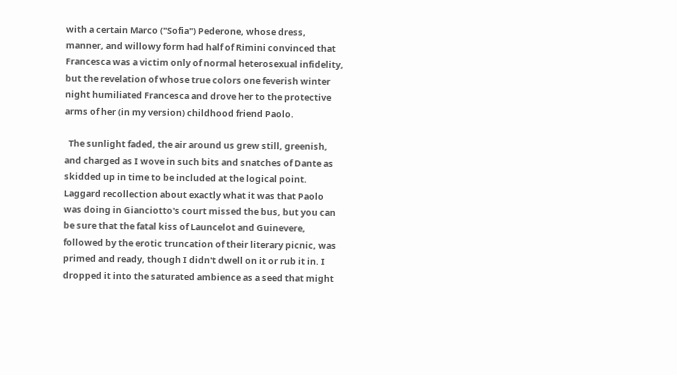with a certain Marco ("Sofia") Pederone, whose dress, manner, and willowy form had half of Rimini convinced that Francesca was a victim only of normal heterosexual infidelity, but the revelation of whose true colors one feverish winter night humiliated Francesca and drove her to the protective arms of her (in my version) childhood friend Paolo.

  The sunlight faded, the air around us grew still, greenish, and charged as I wove in such bits and snatches of Dante as skidded up in time to be included at the logical point. Laggard recollection about exactly what it was that Paolo was doing in Gianciotto's court missed the bus, but you can be sure that the fatal kiss of Launcelot and Guinevere, followed by the erotic truncation of their literary picnic, was primed and ready, though I didn't dwell on it or rub it in. I dropped it into the saturated ambience as a seed that might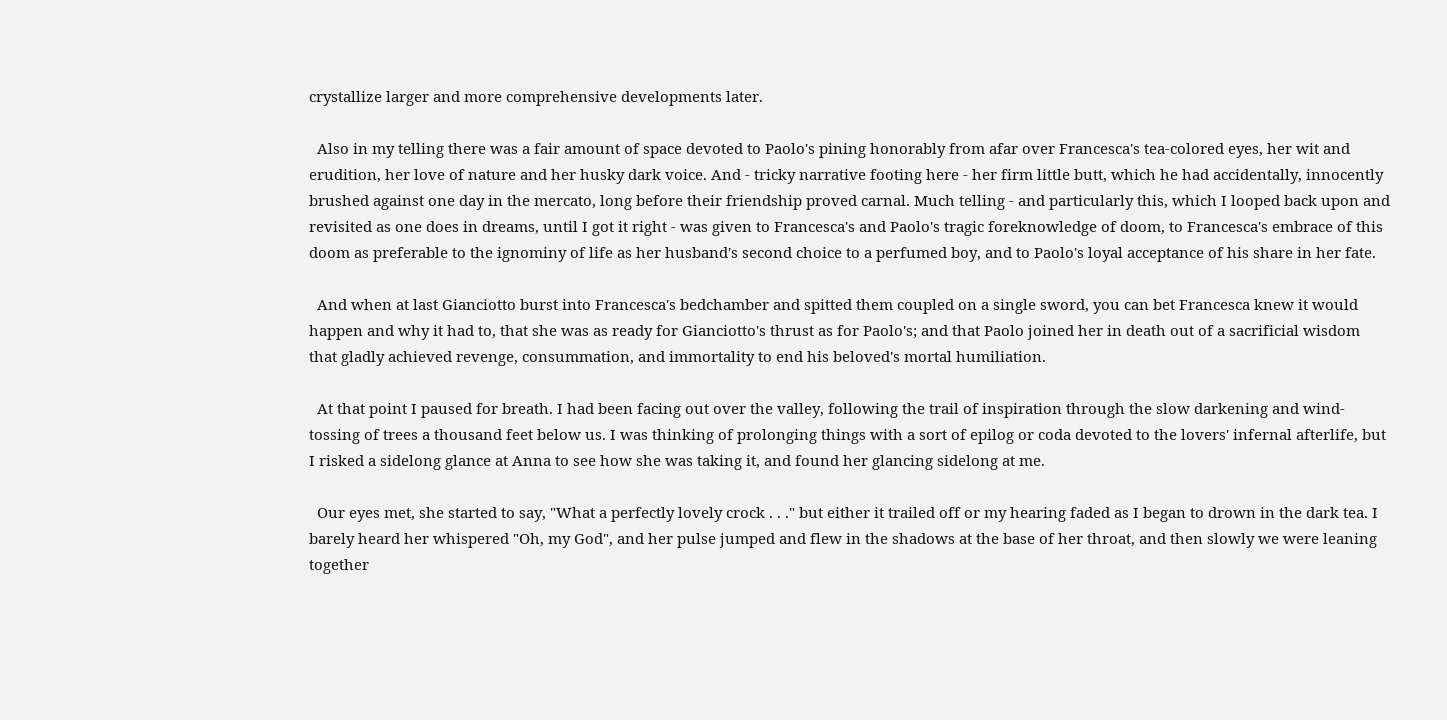crystallize larger and more comprehensive developments later.

  Also in my telling there was a fair amount of space devoted to Paolo's pining honorably from afar over Francesca's tea-colored eyes, her wit and erudition, her love of nature and her husky dark voice. And - tricky narrative footing here - her firm little butt, which he had accidentally, innocently brushed against one day in the mercato, long before their friendship proved carnal. Much telling - and particularly this, which I looped back upon and revisited as one does in dreams, until I got it right - was given to Francesca's and Paolo's tragic foreknowledge of doom, to Francesca's embrace of this doom as preferable to the ignominy of life as her husband's second choice to a perfumed boy, and to Paolo's loyal acceptance of his share in her fate.

  And when at last Gianciotto burst into Francesca's bedchamber and spitted them coupled on a single sword, you can bet Francesca knew it would happen and why it had to, that she was as ready for Gianciotto's thrust as for Paolo's; and that Paolo joined her in death out of a sacrificial wisdom that gladly achieved revenge, consummation, and immortality to end his beloved's mortal humiliation.

  At that point I paused for breath. I had been facing out over the valley, following the trail of inspiration through the slow darkening and wind-tossing of trees a thousand feet below us. I was thinking of prolonging things with a sort of epilog or coda devoted to the lovers' infernal afterlife, but I risked a sidelong glance at Anna to see how she was taking it, and found her glancing sidelong at me.

  Our eyes met, she started to say, "What a perfectly lovely crock . . ." but either it trailed off or my hearing faded as I began to drown in the dark tea. I barely heard her whispered "Oh, my God", and her pulse jumped and flew in the shadows at the base of her throat, and then slowly we were leaning together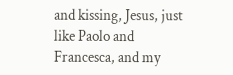and kissing, Jesus, just like Paolo and Francesca, and my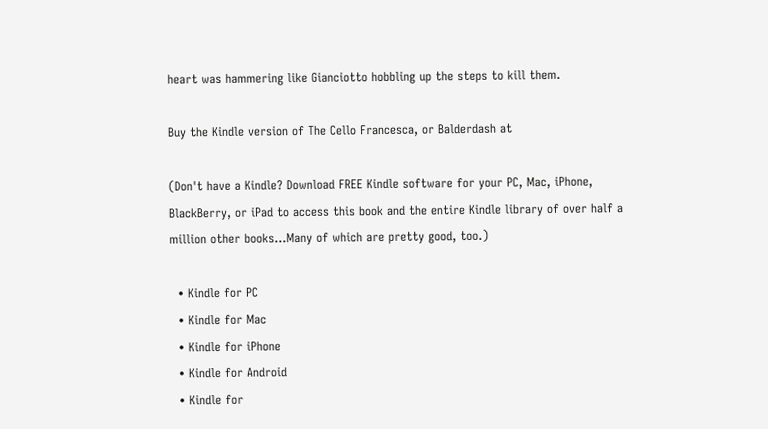heart was hammering like Gianciotto hobbling up the steps to kill them.

Buy the Kindle version of The Cello Francesca, or Balderdash at

(Don't have a Kindle? Download FREE Kindle software for your PC, Mac, iPhone, BlackBerry, or iPad to access this book and the entire Kindle library of over half a million other books...Many of which are pretty good, too.)

  • Kindle for PC
  • Kindle for Mac
  • Kindle for iPhone
  • Kindle for Android
  • Kindle for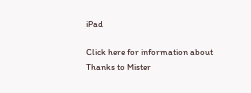iPad

Click here for information about Thanks to Mister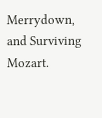Merrydown, and Surviving Mozart.